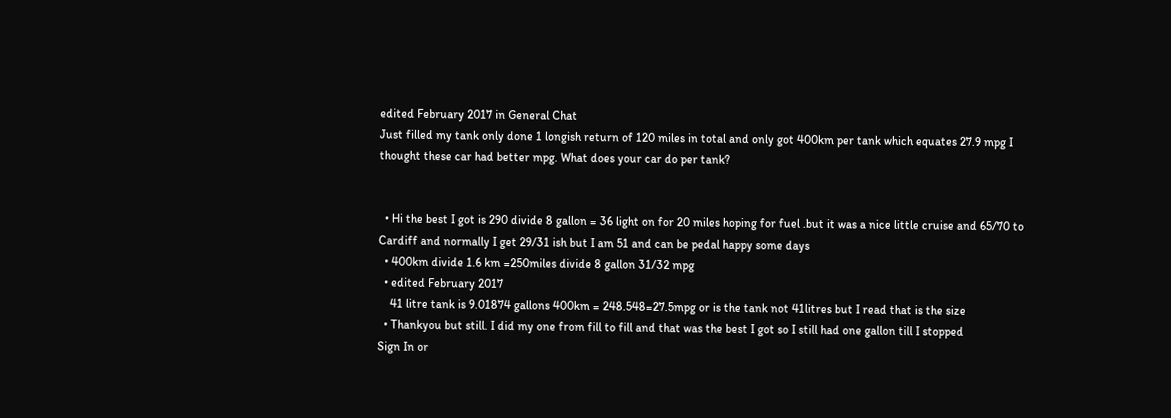edited February 2017 in General Chat
Just filled my tank only done 1 longish return of 120 miles in total and only got 400km per tank which equates 27.9 mpg I thought these car had better mpg. What does your car do per tank?


  • Hi the best I got is 290 divide 8 gallon = 36 light on for 20 miles hoping for fuel .but it was a nice little cruise and 65/70 to Cardiff and normally I get 29/31 ish but I am 51 and can be pedal happy some days
  • 400km divide 1.6 km =250miles divide 8 gallon 31/32 mpg
  • edited February 2017
    41 litre tank is 9.01874 gallons 400km = 248.548=27.5mpg or is the tank not 41litres but I read that is the size
  • Thankyou but still. I did my one from fill to fill and that was the best I got so I still had one gallon till I stopped
Sign In or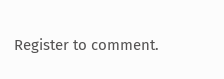Register to comment.